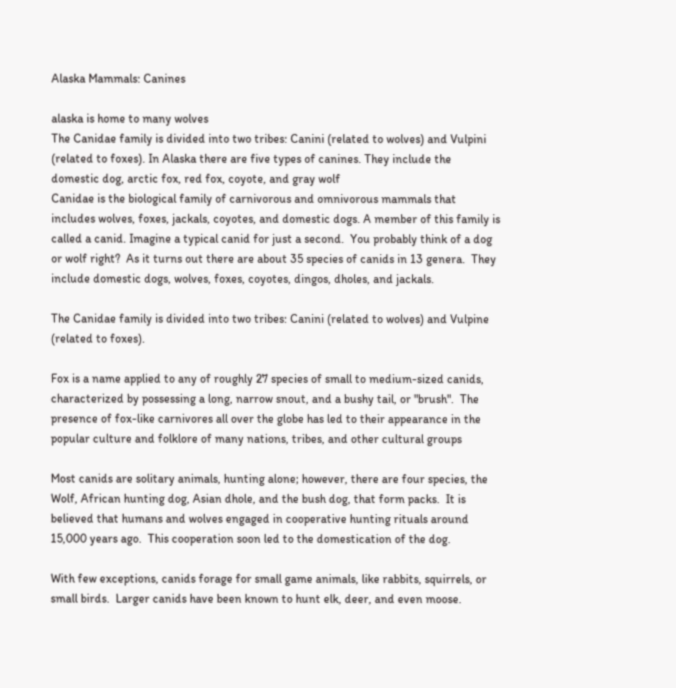Alaska Mammals: Canines

alaska is home to many wolves
The Canidae family is divided into two tribes: Canini (related to wolves) and Vulpini (related to foxes). In Alaska there are five types of canines. They include the domestic dog, arctic fox, red fox, coyote, and gray wolf
Canidae is the biological family of carnivorous and omnivorous mammals that includes wolves, foxes, jackals, coyotes, and domestic dogs. A member of this family is called a canid. Imagine a typical canid for just a second.  You probably think of a dog or wolf right?  As it turns out there are about 35 species of canids in 13 genera.  They include domestic dogs, wolves, foxes, coyotes, dingos, dholes, and jackals.

The Canidae family is divided into two tribes: Canini (related to wolves) and Vulpine (related to foxes).

Fox is a name applied to any of roughly 27 species of small to medium-sized canids, characterized by possessing a long, narrow snout, and a bushy tail, or "brush".  The presence of fox-like carnivores all over the globe has led to their appearance in the popular culture and folklore of many nations, tribes, and other cultural groups

Most canids are solitary animals, hunting alone; however, there are four species, the Wolf, African hunting dog, Asian dhole, and the bush dog, that form packs.  It is believed that humans and wolves engaged in cooperative hunting rituals around 15,000 years ago.  This cooperation soon led to the domestication of the dog.

With few exceptions, canids forage for small game animals, like rabbits, squirrels, or small birds.  Larger canids have been known to hunt elk, deer, and even moose.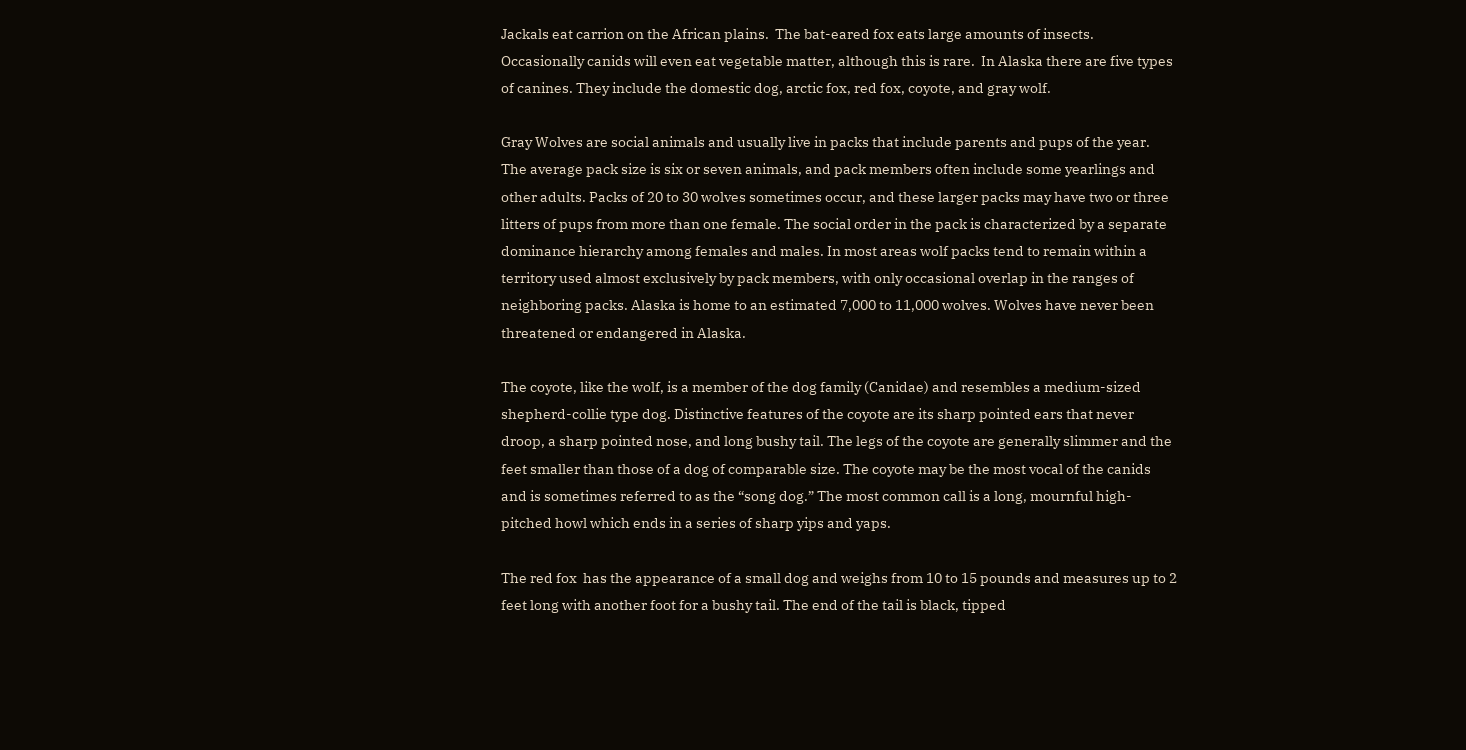Jackals eat carrion on the African plains.  The bat-eared fox eats large amounts of insects.  Occasionally canids will even eat vegetable matter, although this is rare.  In Alaska there are five types of canines. They include the domestic dog, arctic fox, red fox, coyote, and gray wolf.

Gray Wolves are social animals and usually live in packs that include parents and pups of the year. The average pack size is six or seven animals, and pack members often include some yearlings and other adults. Packs of 20 to 30 wolves sometimes occur, and these larger packs may have two or three litters of pups from more than one female. The social order in the pack is characterized by a separate dominance hierarchy among females and males. In most areas wolf packs tend to remain within a territory used almost exclusively by pack members, with only occasional overlap in the ranges of neighboring packs. Alaska is home to an estimated 7,000 to 11,000 wolves. Wolves have never been threatened or endangered in Alaska.

The coyote, like the wolf, is a member of the dog family (Canidae) and resembles a medium-sized shepherd-collie type dog. Distinctive features of the coyote are its sharp pointed ears that never droop, a sharp pointed nose, and long bushy tail. The legs of the coyote are generally slimmer and the feet smaller than those of a dog of comparable size. The coyote may be the most vocal of the canids and is sometimes referred to as the “song dog.” The most common call is a long, mournful high-pitched howl which ends in a series of sharp yips and yaps.

The red fox  has the appearance of a small dog and weighs from 10 to 15 pounds and measures up to 2 feet long with another foot for a bushy tail. The end of the tail is black, tipped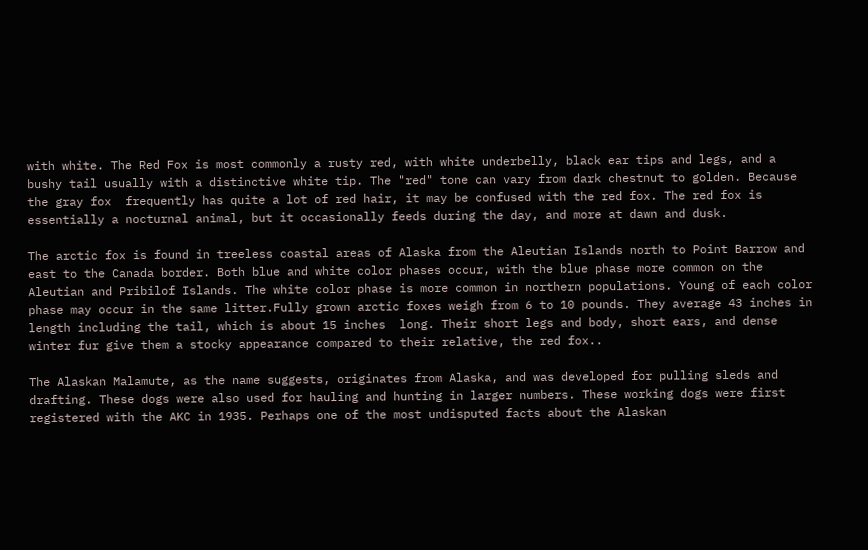with white. The Red Fox is most commonly a rusty red, with white underbelly, black ear tips and legs, and a bushy tail usually with a distinctive white tip. The "red" tone can vary from dark chestnut to golden. Because the gray fox  frequently has quite a lot of red hair, it may be confused with the red fox. The red fox is essentially a nocturnal animal, but it occasionally feeds during the day, and more at dawn and dusk.

The arctic fox is found in treeless coastal areas of Alaska from the Aleutian Islands north to Point Barrow and east to the Canada border. Both blue and white color phases occur, with the blue phase more common on the Aleutian and Pribilof Islands. The white color phase is more common in northern populations. Young of each color phase may occur in the same litter.Fully grown arctic foxes weigh from 6 to 10 pounds. They average 43 inches in length including the tail, which is about 15 inches  long. Their short legs and body, short ears, and dense winter fur give them a stocky appearance compared to their relative, the red fox..

The Alaskan Malamute, as the name suggests, originates from Alaska, and was developed for pulling sleds and drafting. These dogs were also used for hauling and hunting in larger numbers. These working dogs were first registered with the AKC in 1935. Perhaps one of the most undisputed facts about the Alaskan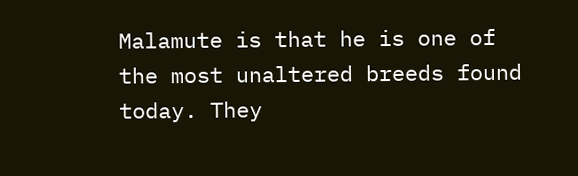Malamute is that he is one of the most unaltered breeds found today. They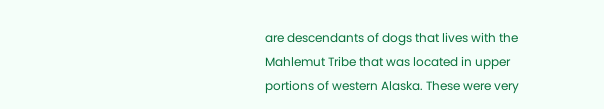are descendants of dogs that lives with the Mahlemut Tribe that was located in upper portions of western Alaska. These were very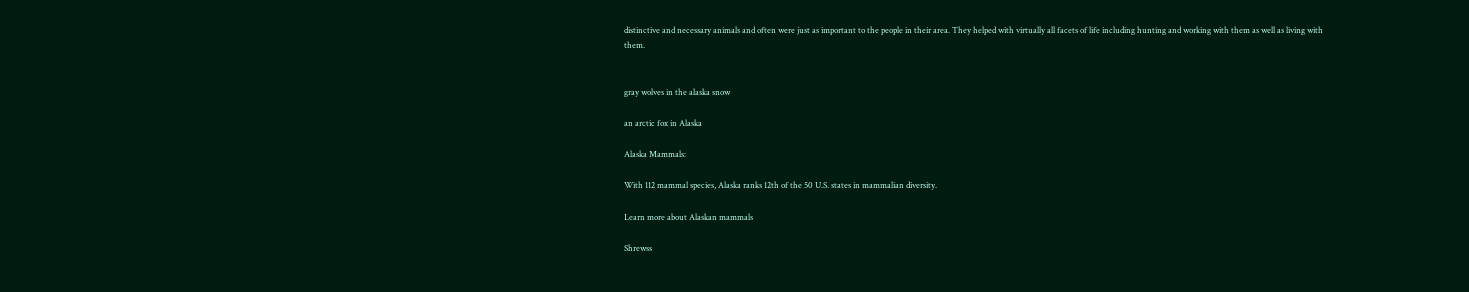distinctive and necessary animals and often were just as important to the people in their area. They helped with virtually all facets of life including hunting and working with them as well as living with them.


gray wolves in the alaska snow

an arctic fox in Alaska

Alaska Mammals:

With 112 mammal species, Alaska ranks 12th of the 50 U.S. states in mammalian diversity.

Learn more about Alaskan mammals

Shrewss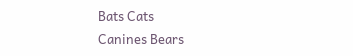Bats Cats
Canines Bears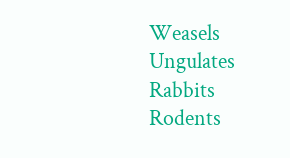Weasels
Ungulates Rabbits Rodents